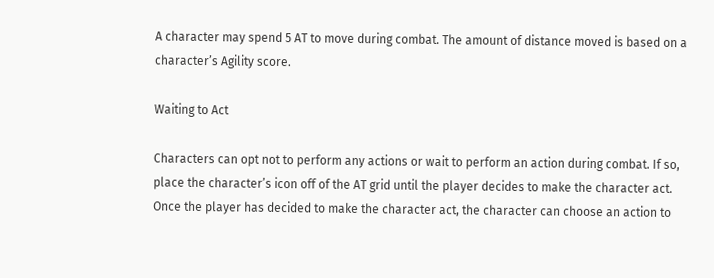A character may spend 5 AT to move during combat. The amount of distance moved is based on a character’s Agility score.

Waiting to Act

Characters can opt not to perform any actions or wait to perform an action during combat. If so, place the character’s icon off of the AT grid until the player decides to make the character act. Once the player has decided to make the character act, the character can choose an action to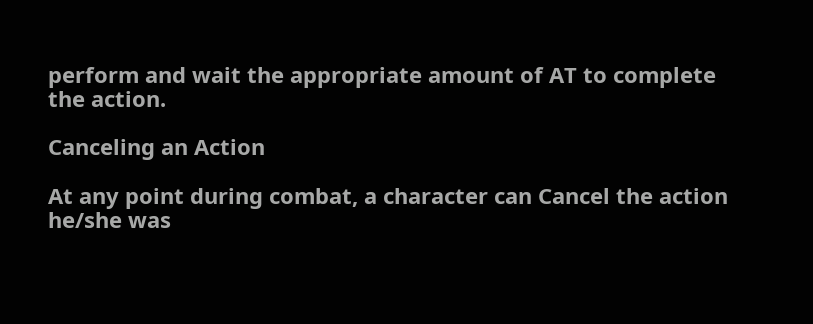perform and wait the appropriate amount of AT to complete the action.

Canceling an Action

At any point during combat, a character can Cancel the action he/she was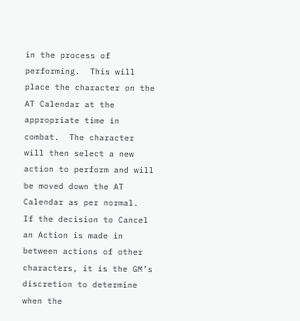in the process of performing.  This will place the character on the AT Calendar at the appropriate time in combat.  The character will then select a new action to perform and will be moved down the AT Calendar as per normal.  If the decision to Cancel an Action is made in between actions of other characters, it is the GM’s discretion to determine when the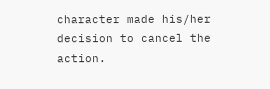character made his/her decision to cancel the action.